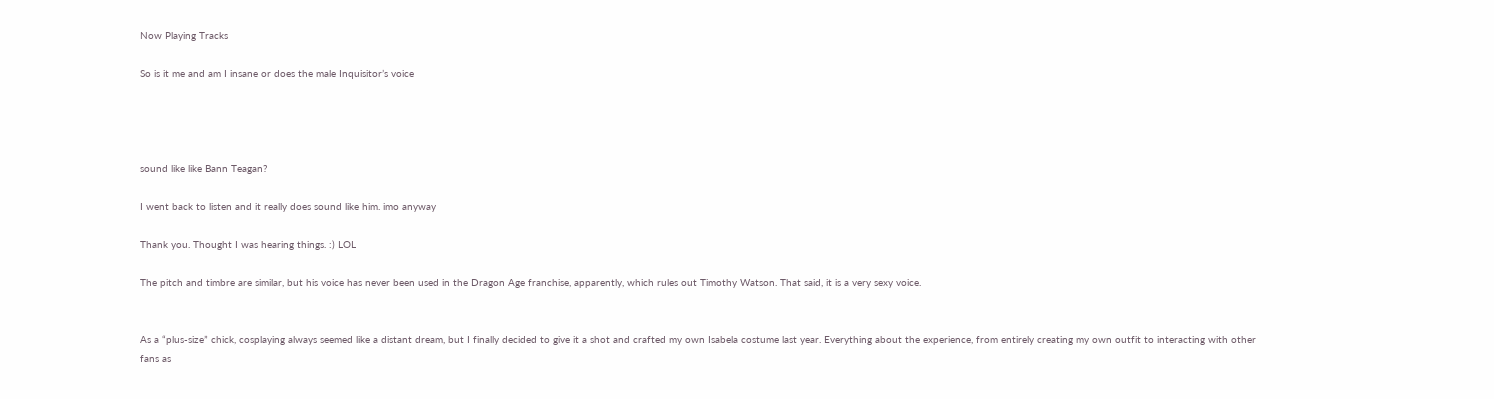Now Playing Tracks

So is it me and am I insane or does the male Inquisitor’s voice




sound like like Bann Teagan?

I went back to listen and it really does sound like him. imo anyway

Thank you. Thought I was hearing things. :) LOL

The pitch and timbre are similar, but his voice has never been used in the Dragon Age franchise, apparently, which rules out Timothy Watson. That said, it is a very sexy voice.


As a “plus-size” chick, cosplaying always seemed like a distant dream, but I finally decided to give it a shot and crafted my own Isabela costume last year. Everything about the experience, from entirely creating my own outfit to interacting with other fans as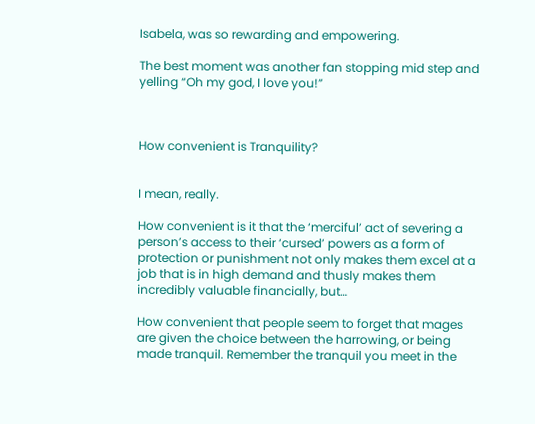Isabela, was so rewarding and empowering.

The best moment was another fan stopping mid step and yelling “Oh my god, I love you!”



How convenient is Tranquility?


I mean, really.

How convenient is it that the ‘merciful’ act of severing a person’s access to their ‘cursed’ powers as a form of protection or punishment not only makes them excel at a job that is in high demand and thusly makes them incredibly valuable financially, but…

How convenient that people seem to forget that mages are given the choice between the harrowing, or being made tranquil. Remember the tranquil you meet in the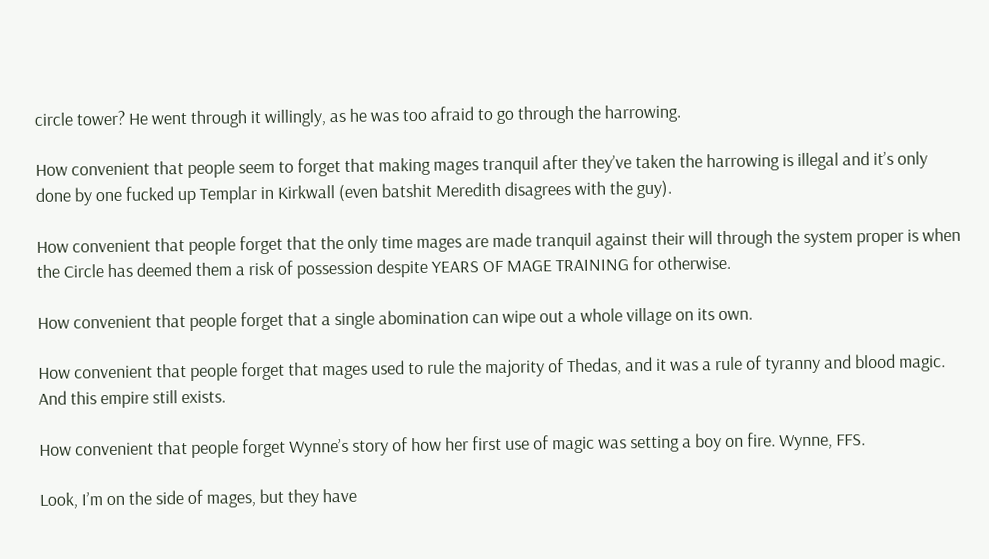circle tower? He went through it willingly, as he was too afraid to go through the harrowing.

How convenient that people seem to forget that making mages tranquil after they’ve taken the harrowing is illegal and it’s only done by one fucked up Templar in Kirkwall (even batshit Meredith disagrees with the guy).

How convenient that people forget that the only time mages are made tranquil against their will through the system proper is when the Circle has deemed them a risk of possession despite YEARS OF MAGE TRAINING for otherwise.

How convenient that people forget that a single abomination can wipe out a whole village on its own.

How convenient that people forget that mages used to rule the majority of Thedas, and it was a rule of tyranny and blood magic. And this empire still exists.

How convenient that people forget Wynne’s story of how her first use of magic was setting a boy on fire. Wynne, FFS.

Look, I’m on the side of mages, but they have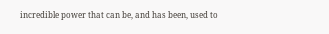incredible power that can be, and has been, used to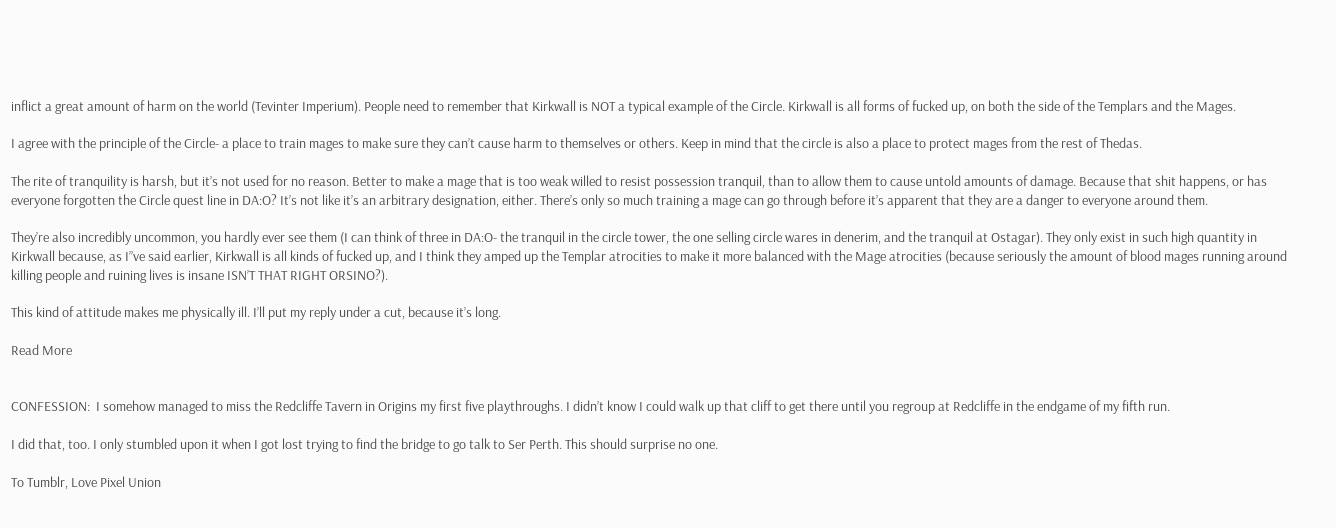inflict a great amount of harm on the world (Tevinter Imperium). People need to remember that Kirkwall is NOT a typical example of the Circle. Kirkwall is all forms of fucked up, on both the side of the Templars and the Mages.

I agree with the principle of the Circle- a place to train mages to make sure they can’t cause harm to themselves or others. Keep in mind that the circle is also a place to protect mages from the rest of Thedas.

The rite of tranquility is harsh, but it’s not used for no reason. Better to make a mage that is too weak willed to resist possession tranquil, than to allow them to cause untold amounts of damage. Because that shit happens, or has everyone forgotten the Circle quest line in DA:O? It’s not like it’s an arbitrary designation, either. There’s only so much training a mage can go through before it’s apparent that they are a danger to everyone around them.

They’re also incredibly uncommon, you hardly ever see them (I can think of three in DA:O- the tranquil in the circle tower, the one selling circle wares in denerim, and the tranquil at Ostagar). They only exist in such high quantity in Kirkwall because, as I”ve said earlier, Kirkwall is all kinds of fucked up, and I think they amped up the Templar atrocities to make it more balanced with the Mage atrocities (because seriously the amount of blood mages running around killing people and ruining lives is insane ISN’T THAT RIGHT ORSINO?).

This kind of attitude makes me physically ill. I’ll put my reply under a cut, because it’s long.

Read More


CONFESSION:  I somehow managed to miss the Redcliffe Tavern in Origins my first five playthroughs. I didn’t know I could walk up that cliff to get there until you regroup at Redcliffe in the endgame of my fifth run.

I did that, too. I only stumbled upon it when I got lost trying to find the bridge to go talk to Ser Perth. This should surprise no one.

To Tumblr, Love Pixel Union